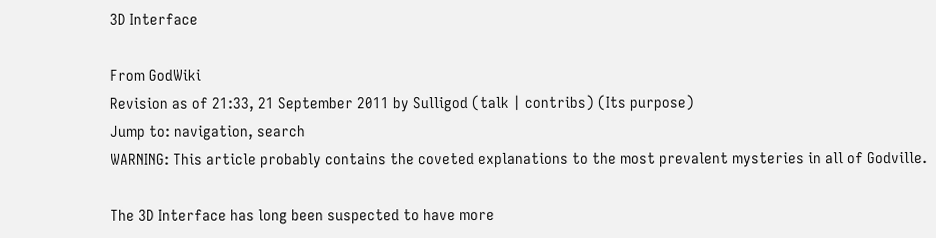3D Interface

From GodWiki
Revision as of 21:33, 21 September 2011 by Sulligod (talk | contribs) (Its purpose)
Jump to: navigation, search
WARNING: This article probably contains the coveted explanations to the most prevalent mysteries in all of Godville.

The 3D Interface has long been suspected to have more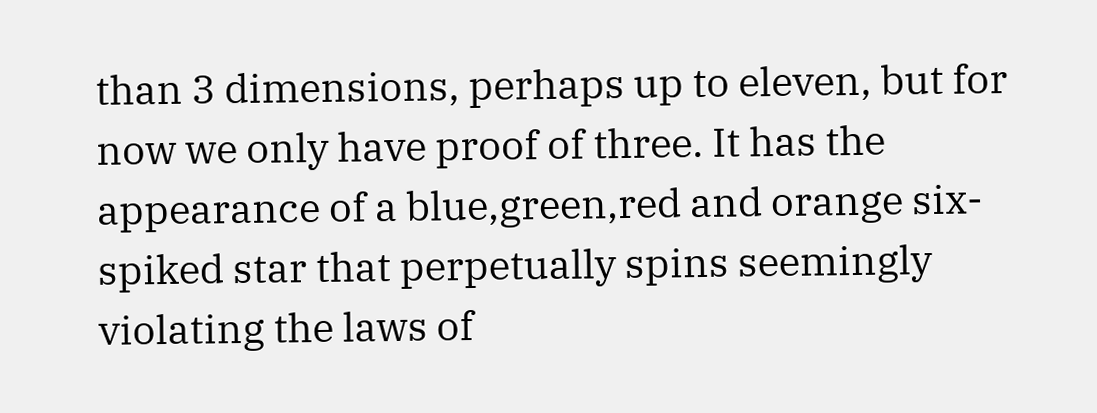than 3 dimensions, perhaps up to eleven, but for now we only have proof of three. It has the appearance of a blue,green,red and orange six-spiked star that perpetually spins seemingly violating the laws of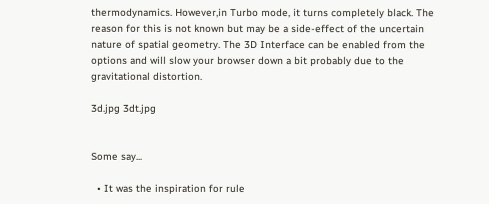thermodynamics. However,in Turbo mode, it turns completely black. The reason for this is not known but may be a side-effect of the uncertain nature of spatial geometry. The 3D Interface can be enabled from the options and will slow your browser down a bit probably due to the gravitational distortion.

3d.jpg 3dt.jpg


Some say...

  • It was the inspiration for rule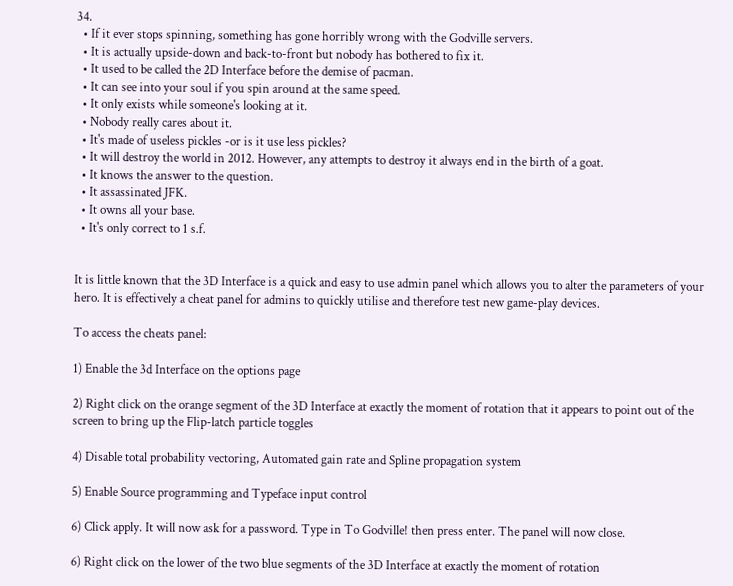34.
  • If it ever stops spinning, something has gone horribly wrong with the Godville servers.
  • It is actually upside-down and back-to-front but nobody has bothered to fix it.
  • It used to be called the 2D Interface before the demise of pacman.
  • It can see into your soul if you spin around at the same speed.
  • It only exists while someone's looking at it.
  • Nobody really cares about it.
  • It's made of useless pickles -or is it use less pickles?
  • It will destroy the world in 2012. However, any attempts to destroy it always end in the birth of a goat.
  • It knows the answer to the question.
  • It assassinated JFK.
  • It owns all your base.
  • It's only correct to 1 s.f.


It is little known that the 3D Interface is a quick and easy to use admin panel which allows you to alter the parameters of your hero. It is effectively a cheat panel for admins to quickly utilise and therefore test new game-play devices.

To access the cheats panel:

1) Enable the 3d Interface on the options page

2) Right click on the orange segment of the 3D Interface at exactly the moment of rotation that it appears to point out of the screen to bring up the Flip-latch particle toggles

4) Disable total probability vectoring, Automated gain rate and Spline propagation system

5) Enable Source programming and Typeface input control

6) Click apply. It will now ask for a password. Type in To Godville! then press enter. The panel will now close.

6) Right click on the lower of the two blue segments of the 3D Interface at exactly the moment of rotation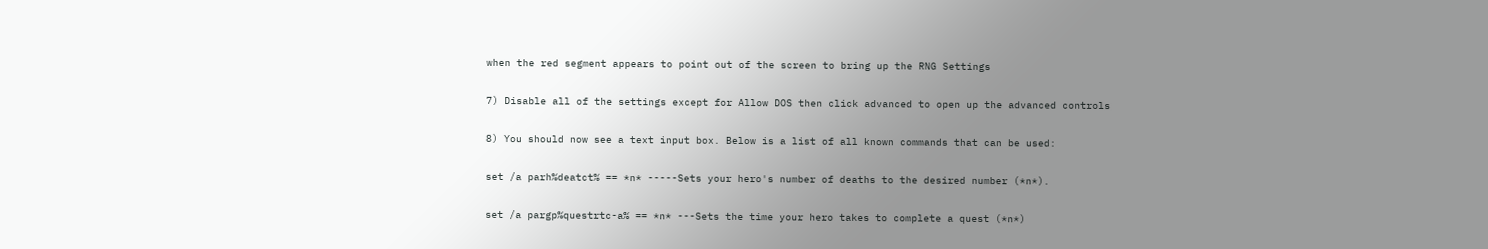when the red segment appears to point out of the screen to bring up the RNG Settings

7) Disable all of the settings except for Allow DOS then click advanced to open up the advanced controls

8) You should now see a text input box. Below is a list of all known commands that can be used:

set /a parh%deatct% == *n* -----Sets your hero's number of deaths to the desired number (*n*).

set /a pargp%questrtc-a% == *n* ---Sets the time your hero takes to complete a quest (*n*)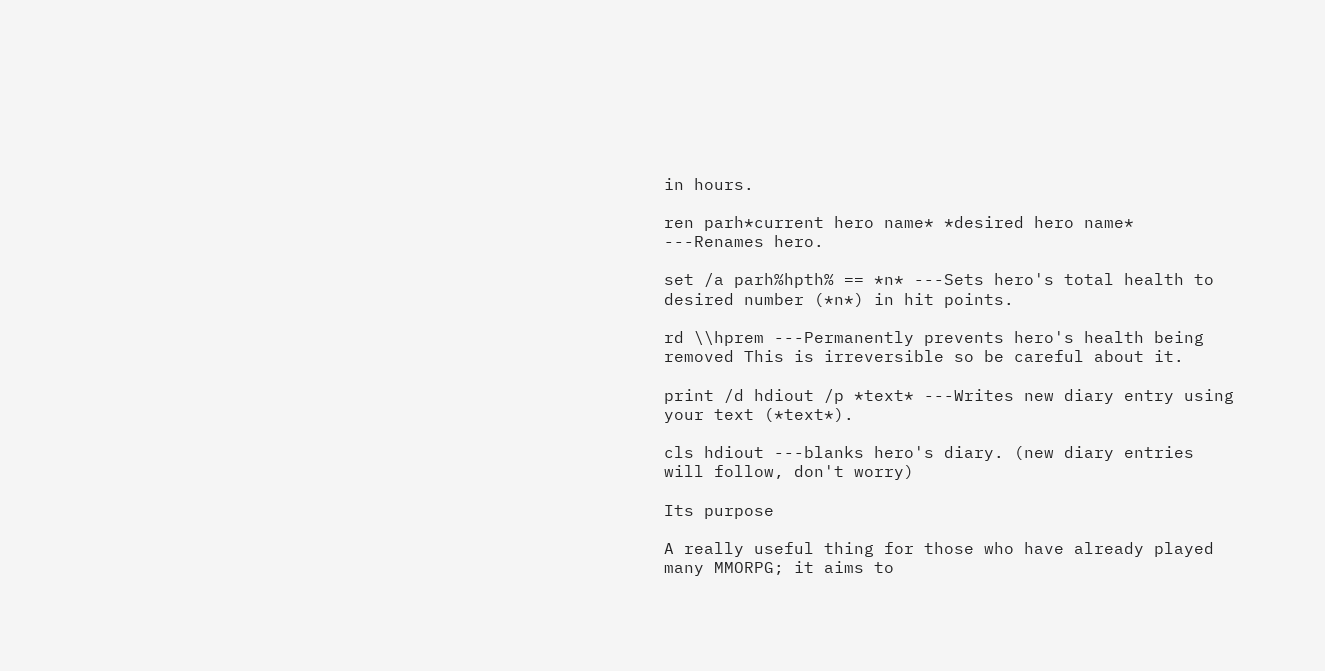in hours.

ren parh*current hero name* *desired hero name* ---Renames hero.

set /a parh%hpth% == *n* ---Sets hero's total health to desired number (*n*) in hit points.

rd \\hprem ---Permanently prevents hero's health being removed This is irreversible so be careful about it.

print /d hdiout /p *text* ---Writes new diary entry using your text (*text*).

cls hdiout ---blanks hero's diary. (new diary entries will follow, don't worry)

Its purpose

A really useful thing for those who have already played many MMORPG; it aims to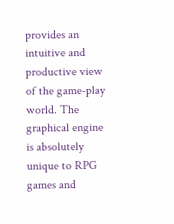provides an intuitive and productive view of the game-play world. The graphical engine is absolutely unique to RPG games and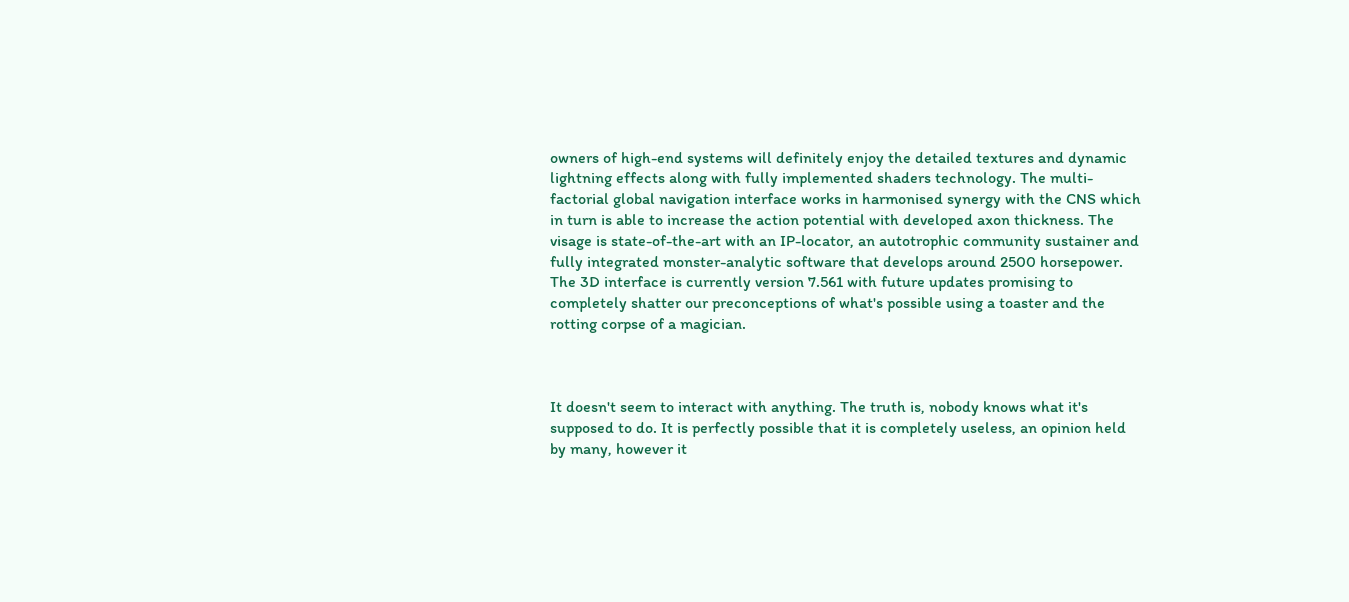owners of high-end systems will definitely enjoy the detailed textures and dynamic lightning effects along with fully implemented shaders technology. The multi-factorial global navigation interface works in harmonised synergy with the CNS which in turn is able to increase the action potential with developed axon thickness. The visage is state-of-the-art with an IP-locator, an autotrophic community sustainer and fully integrated monster-analytic software that develops around 2500 horsepower. The 3D interface is currently version 7.561 with future updates promising to completely shatter our preconceptions of what's possible using a toaster and the rotting corpse of a magician.



It doesn't seem to interact with anything. The truth is, nobody knows what it's supposed to do. It is perfectly possible that it is completely useless, an opinion held by many, however it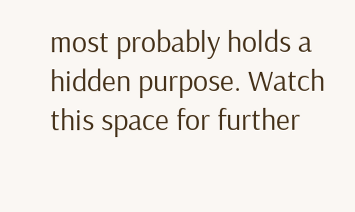most probably holds a hidden purpose. Watch this space for further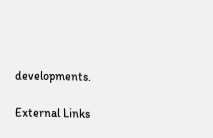developments.

External Links